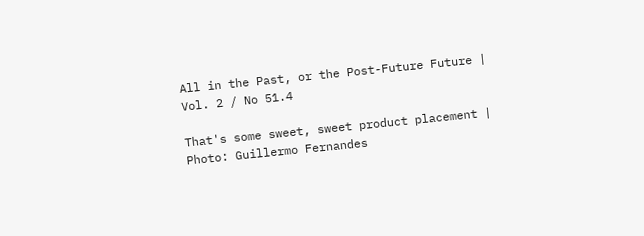All in the Past, or the Post-Future Future | Vol. 2 / No 51.4

That's some sweet, sweet product placement | Photo: Guillermo Fernandes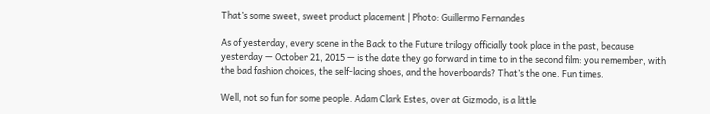That’s some sweet, sweet product placement | Photo: Guillermo Fernandes

As of yesterday, every scene in the Back to the Future trilogy officially took place in the past, because yesterday — October 21, 2015 — is the date they go forward in time to in the second film: you remember, with the bad fashion choices, the self-lacing shoes, and the hoverboards? That’s the one. Fun times.

Well, not so fun for some people. Adam Clark Estes, over at Gizmodo, is a little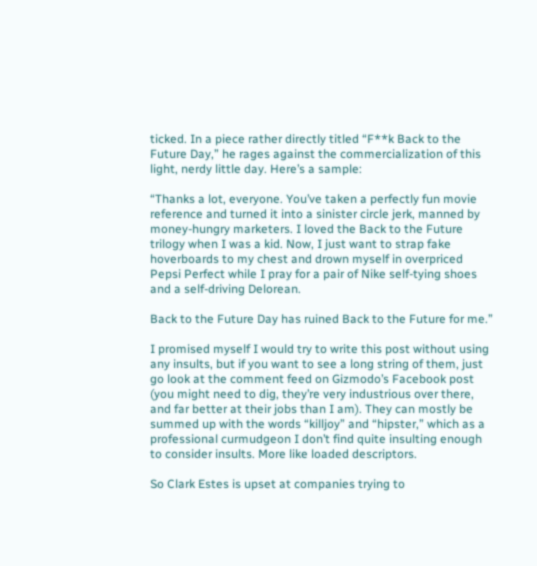ticked. In a piece rather directly titled “F**k Back to the Future Day,” he rages against the commercialization of this light, nerdy little day. Here’s a sample:

“Thanks a lot, everyone. You’ve taken a perfectly fun movie reference and turned it into a sinister circle jerk, manned by money-hungry marketers. I loved the Back to the Future trilogy when I was a kid. Now, I just want to strap fake hoverboards to my chest and drown myself in overpriced Pepsi Perfect while I pray for a pair of Nike self-tying shoes and a self-driving Delorean.

Back to the Future Day has ruined Back to the Future for me.”

I promised myself I would try to write this post without using any insults, but if you want to see a long string of them, just go look at the comment feed on Gizmodo’s Facebook post (you might need to dig, they’re very industrious over there, and far better at their jobs than I am). They can mostly be summed up with the words “killjoy” and “hipster,” which as a professional curmudgeon I don’t find quite insulting enough to consider insults. More like loaded descriptors.

So Clark Estes is upset at companies trying to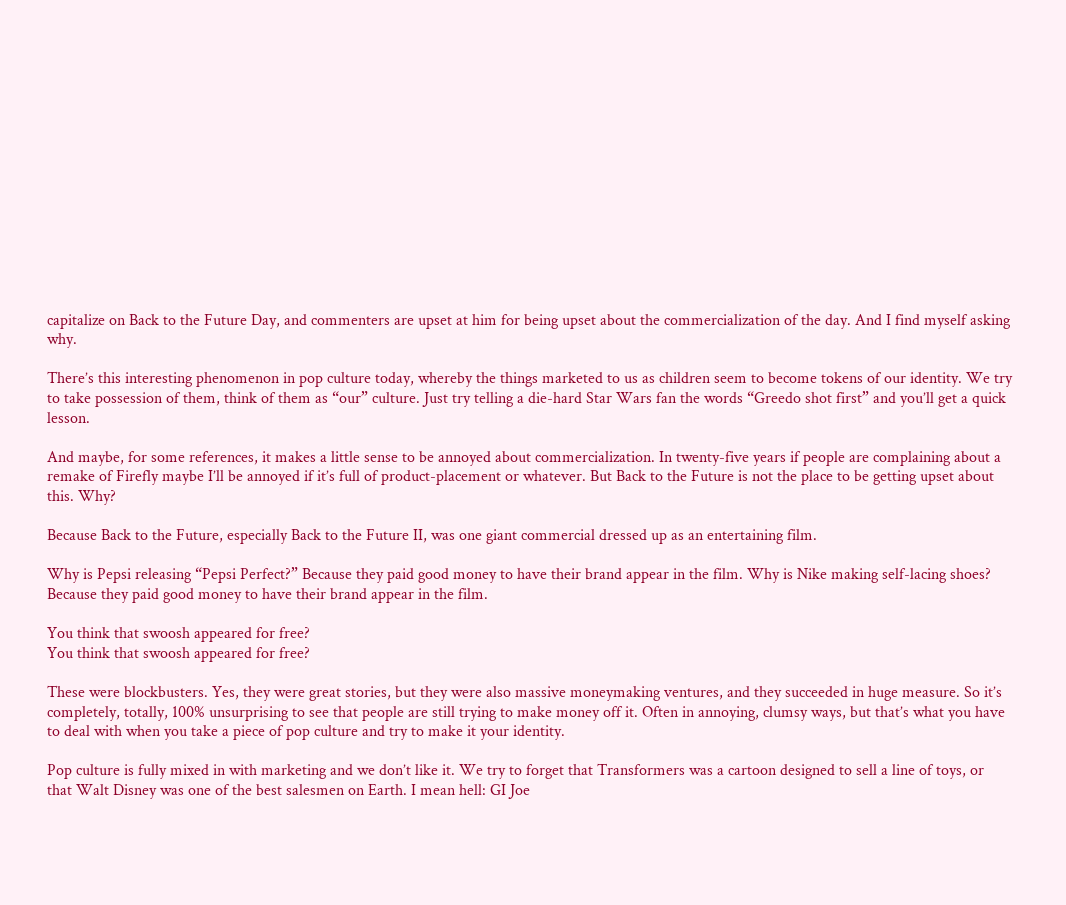capitalize on Back to the Future Day, and commenters are upset at him for being upset about the commercialization of the day. And I find myself asking why.

There’s this interesting phenomenon in pop culture today, whereby the things marketed to us as children seem to become tokens of our identity. We try to take possession of them, think of them as “our” culture. Just try telling a die-hard Star Wars fan the words “Greedo shot first” and you’ll get a quick lesson.

And maybe, for some references, it makes a little sense to be annoyed about commercialization. In twenty-five years if people are complaining about a remake of Firefly maybe I’ll be annoyed if it’s full of product-placement or whatever. But Back to the Future is not the place to be getting upset about this. Why?

Because Back to the Future, especially Back to the Future II, was one giant commercial dressed up as an entertaining film.

Why is Pepsi releasing “Pepsi Perfect?” Because they paid good money to have their brand appear in the film. Why is Nike making self-lacing shoes? Because they paid good money to have their brand appear in the film.

You think that swoosh appeared for free?
You think that swoosh appeared for free?

These were blockbusters. Yes, they were great stories, but they were also massive moneymaking ventures, and they succeeded in huge measure. So it’s completely, totally, 100% unsurprising to see that people are still trying to make money off it. Often in annoying, clumsy ways, but that’s what you have to deal with when you take a piece of pop culture and try to make it your identity.

Pop culture is fully mixed in with marketing and we don’t like it. We try to forget that Transformers was a cartoon designed to sell a line of toys, or that Walt Disney was one of the best salesmen on Earth. I mean hell: GI Joe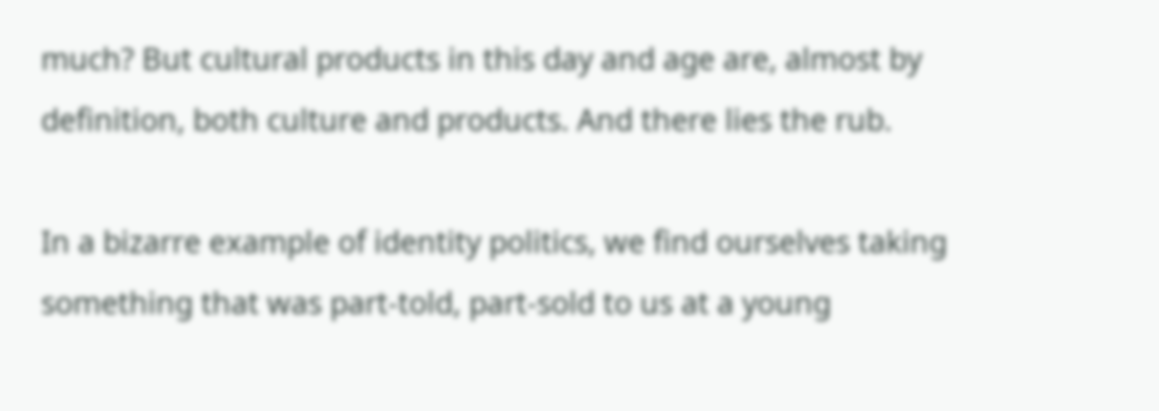much? But cultural products in this day and age are, almost by definition, both culture and products. And there lies the rub.

In a bizarre example of identity politics, we find ourselves taking something that was part-told, part-sold to us at a young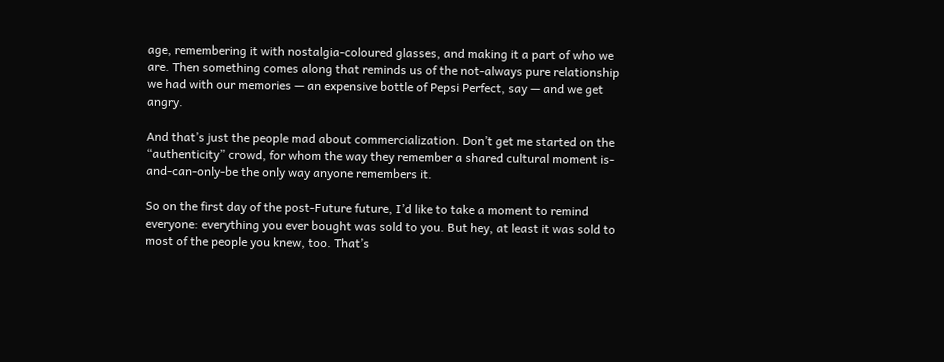age, remembering it with nostalgia-coloured glasses, and making it a part of who we are. Then something comes along that reminds us of the not-always pure relationship we had with our memories — an expensive bottle of Pepsi Perfect, say — and we get angry.

And that’s just the people mad about commercialization. Don’t get me started on the “authenticity” crowd, for whom the way they remember a shared cultural moment is-and-can-only-be the only way anyone remembers it.

So on the first day of the post-Future future, I’d like to take a moment to remind everyone: everything you ever bought was sold to you. But hey, at least it was sold to most of the people you knew, too. That’s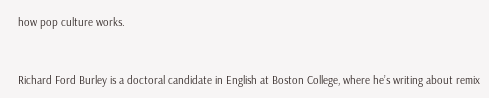how pop culture works.


Richard Ford Burley is a doctoral candidate in English at Boston College, where he’s writing about remix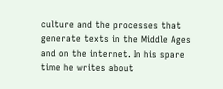culture and the processes that generate texts in the Middle Ages and on the internet. In his spare time he writes about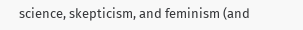science, skepticism, and feminism (and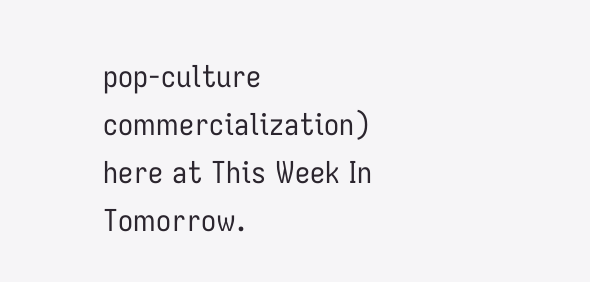pop-culture commercialization) here at This Week In Tomorrow.